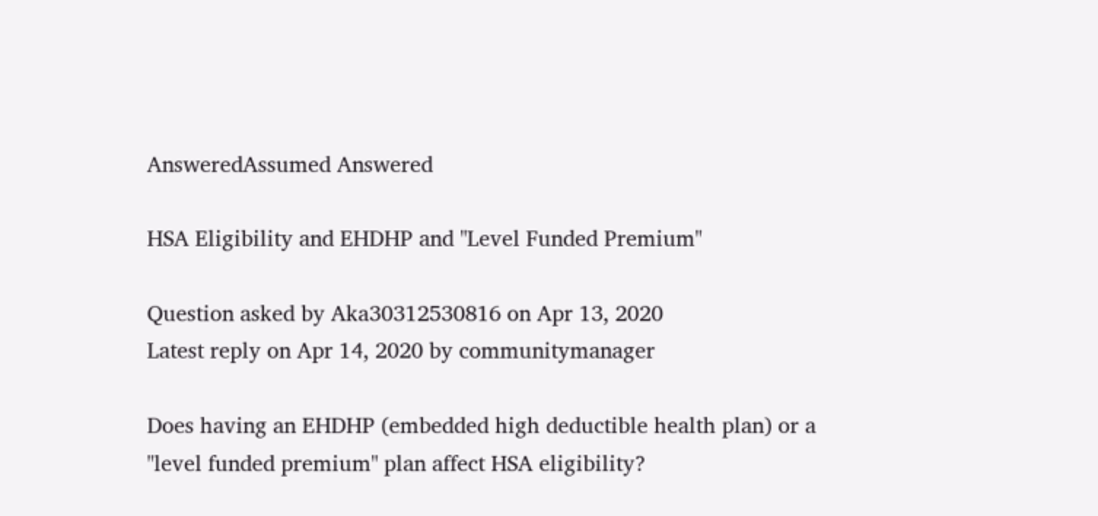AnsweredAssumed Answered

HSA Eligibility and EHDHP and "Level Funded Premium"

Question asked by Aka30312530816 on Apr 13, 2020
Latest reply on Apr 14, 2020 by communitymanager

Does having an EHDHP (embedded high deductible health plan) or a "level funded premium" plan affect HSA eligibility?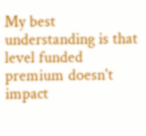My best understanding is that level funded premium doesn't impact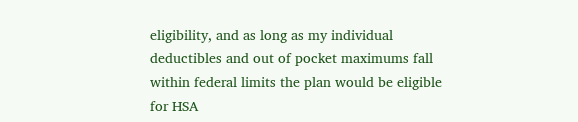eligibility, and as long as my individual deductibles and out of pocket maximums fall within federal limits the plan would be eligible for HSA